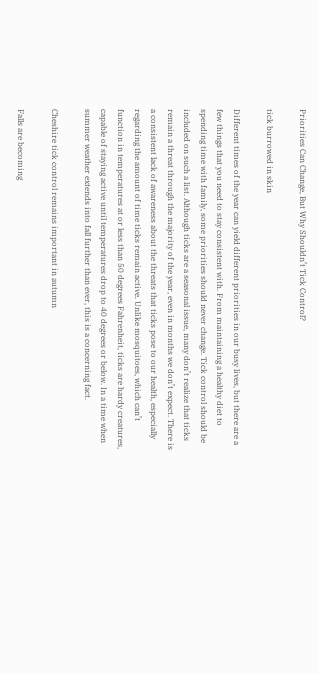Priorities Can Change, But Why Shouldn’t Tick Control?

tick burrowed in skin

Different times of the year can yield different priorities in our busy lives, but there are a few things that you need to stay consistent with. From maintaining a healthy diet to spending time with family, some priorities should never change. Tick control should be included on such a list. Although ticks are a seasonal issue, many don’t realize that ticks remain a threat through the majority of the year, even in months we don’t expect. There is a consistent lack of awareness about the threats that ticks pose to our health, especially regarding the amount of time ticks remain active. Unlike mosquitoes, which can’t function in temperatures at or less than 50 degrees Fahrenheit, ticks are hardy creatures, capable of staying active until temperatures drop to 40 degrees or below. In a time when summer weather extends into fall further than ever, this is a concerning fact.

Cheshire tick control remains important in autumn

Falls are becoming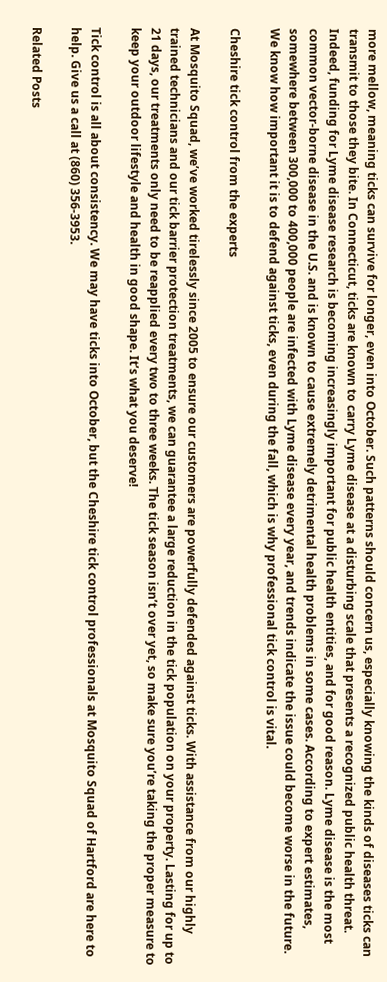more mellow, meaning ticks can survive for longer, even into October. Such patterns should concern us, especially knowing the kinds of diseases ticks can transmit to those they bite. In Connecticut, ticks are known to carry Lyme disease at a disturbing scale that presents a recognized public health threat. Indeed, funding for Lyme disease research is becoming increasingly important for public health entities, and for good reason. Lyme disease is the most common vector-borne disease in the U.S. and is known to cause extremely detrimental health problems in some cases. According to expert estimates, somewhere between 300,000 to 400,000 people are infected with Lyme disease every year, and trends indicate the issue could become worse in the future. We know how important it is to defend against ticks, even during the fall, which is why professional tick control is vital.

Cheshire tick control from the experts

At Mosquito Squad, we’ve worked tirelessly since 2005 to ensure our customers are powerfully defended against ticks. With assistance from our highly trained technicians and our tick barrier protection treatments, we can guarantee a large reduction in the tick population on your property. Lasting for up to 21 days, our treatments only need to be reapplied every two to three weeks. The tick season isn’t over yet, so make sure you’re taking the proper measure to keep your outdoor lifestyle and health in good shape. It’s what you deserve!

Tick control is all about consistency. We may have ticks into October, but the Cheshire tick control professionals at Mosquito Squad of Hartford are here to help. Give us a call at (860) 356-3953.

Related Posts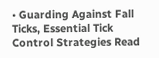• Guarding Against Fall Ticks, Essential Tick Control Strategies Read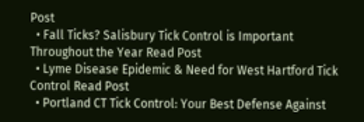Post
  • Fall Ticks? Salisbury Tick Control is Important Throughout the Year Read Post
  • Lyme Disease Epidemic & Need for West Hartford Tick Control Read Post
  • Portland CT Tick Control: Your Best Defense Against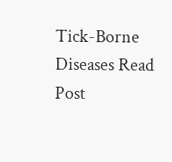Tick-Borne Diseases Read Post